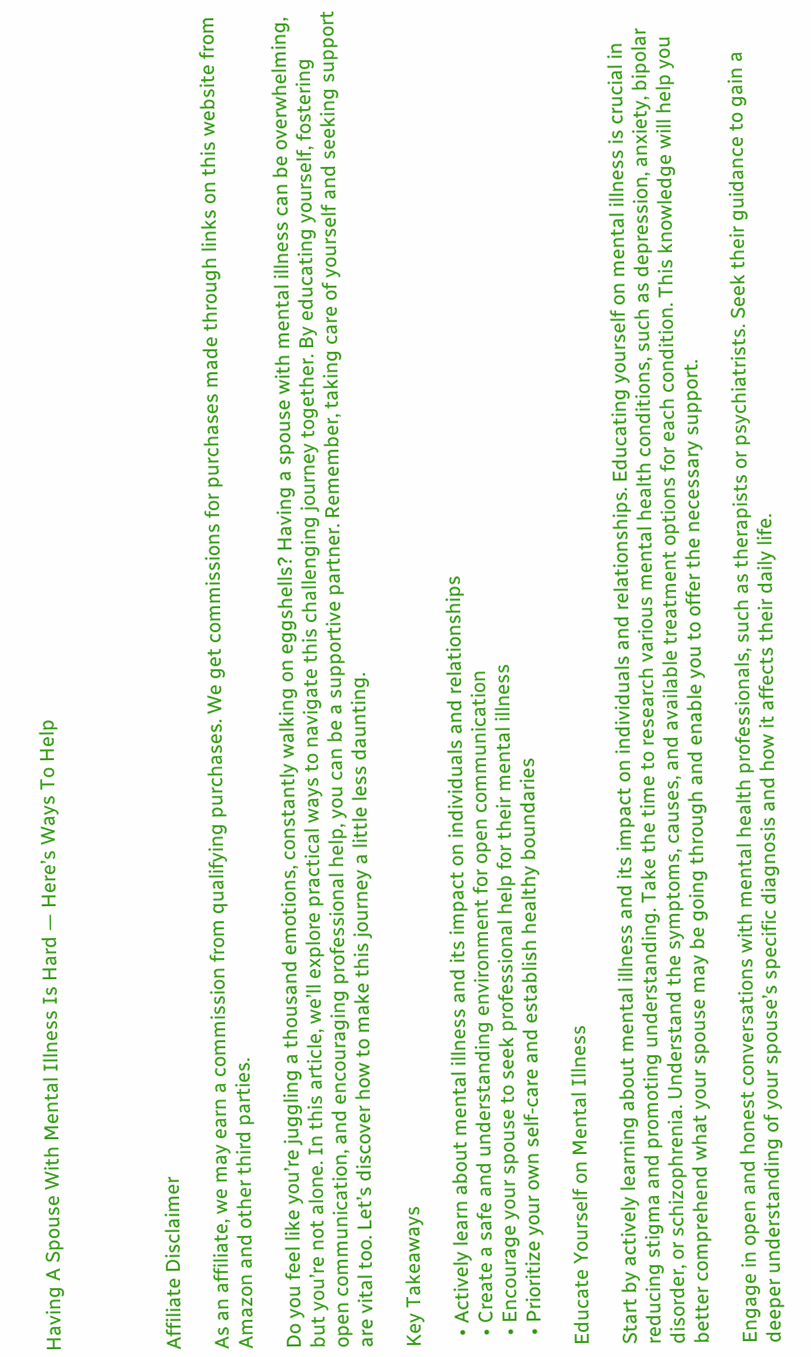Having A Spouse With Mental Illness Is Hard — Here’s Ways To Help




Affiliate Disclaimer

As an affiliate, we may earn a commission from qualifying purchases. We get commissions for purchases made through links on this website from Amazon and other third parties.

Do you feel like you’re juggling a thousand emotions, constantly walking on eggshells? Having a spouse with mental illness can be overwhelming, but you’re not alone. In this article, we’ll explore practical ways to navigate this challenging journey together. By educating yourself, fostering open communication, and encouraging professional help, you can be a supportive partner. Remember, taking care of yourself and seeking support are vital too. Let’s discover how to make this journey a little less daunting.

Key Takeaways

  • Actively learn about mental illness and its impact on individuals and relationships
  • Create a safe and understanding environment for open communication
  • Encourage your spouse to seek professional help for their mental illness
  • Prioritize your own self-care and establish healthy boundaries

Educate Yourself on Mental Illness

Start by actively learning about mental illness and its impact on individuals and relationships. Educating yourself on mental illness is crucial in reducing stigma and promoting understanding. Take the time to research various mental health conditions, such as depression, anxiety, bipolar disorder, or schizophrenia. Understand the symptoms, causes, and available treatment options for each condition. This knowledge will help you better comprehend what your spouse may be going through and enable you to offer the necessary support.

Engage in open and honest conversations with mental health professionals, such as therapists or psychiatrists. Seek their guidance to gain a deeper understanding of your spouse’s specific diagnosis and how it affects their daily life.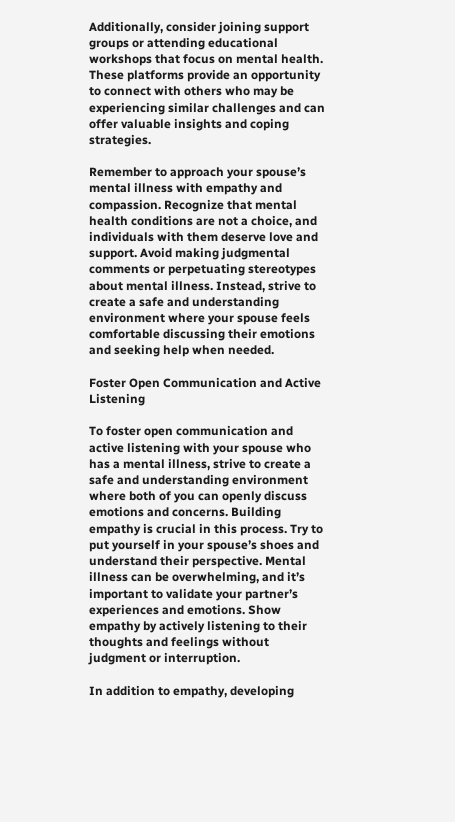Additionally, consider joining support groups or attending educational workshops that focus on mental health. These platforms provide an opportunity to connect with others who may be experiencing similar challenges and can offer valuable insights and coping strategies.

Remember to approach your spouse’s mental illness with empathy and compassion. Recognize that mental health conditions are not a choice, and individuals with them deserve love and support. Avoid making judgmental comments or perpetuating stereotypes about mental illness. Instead, strive to create a safe and understanding environment where your spouse feels comfortable discussing their emotions and seeking help when needed.

Foster Open Communication and Active Listening

To foster open communication and active listening with your spouse who has a mental illness, strive to create a safe and understanding environment where both of you can openly discuss emotions and concerns. Building empathy is crucial in this process. Try to put yourself in your spouse’s shoes and understand their perspective. Mental illness can be overwhelming, and it’s important to validate your partner’s experiences and emotions. Show empathy by actively listening to their thoughts and feelings without judgment or interruption.

In addition to empathy, developing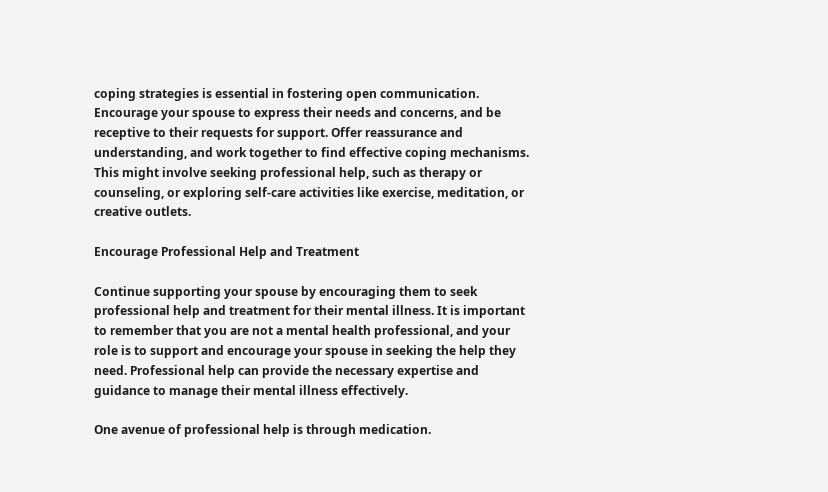coping strategies is essential in fostering open communication. Encourage your spouse to express their needs and concerns, and be receptive to their requests for support. Offer reassurance and understanding, and work together to find effective coping mechanisms. This might involve seeking professional help, such as therapy or counseling, or exploring self-care activities like exercise, meditation, or creative outlets.

Encourage Professional Help and Treatment

Continue supporting your spouse by encouraging them to seek professional help and treatment for their mental illness. It is important to remember that you are not a mental health professional, and your role is to support and encourage your spouse in seeking the help they need. Professional help can provide the necessary expertise and guidance to manage their mental illness effectively.

One avenue of professional help is through medication.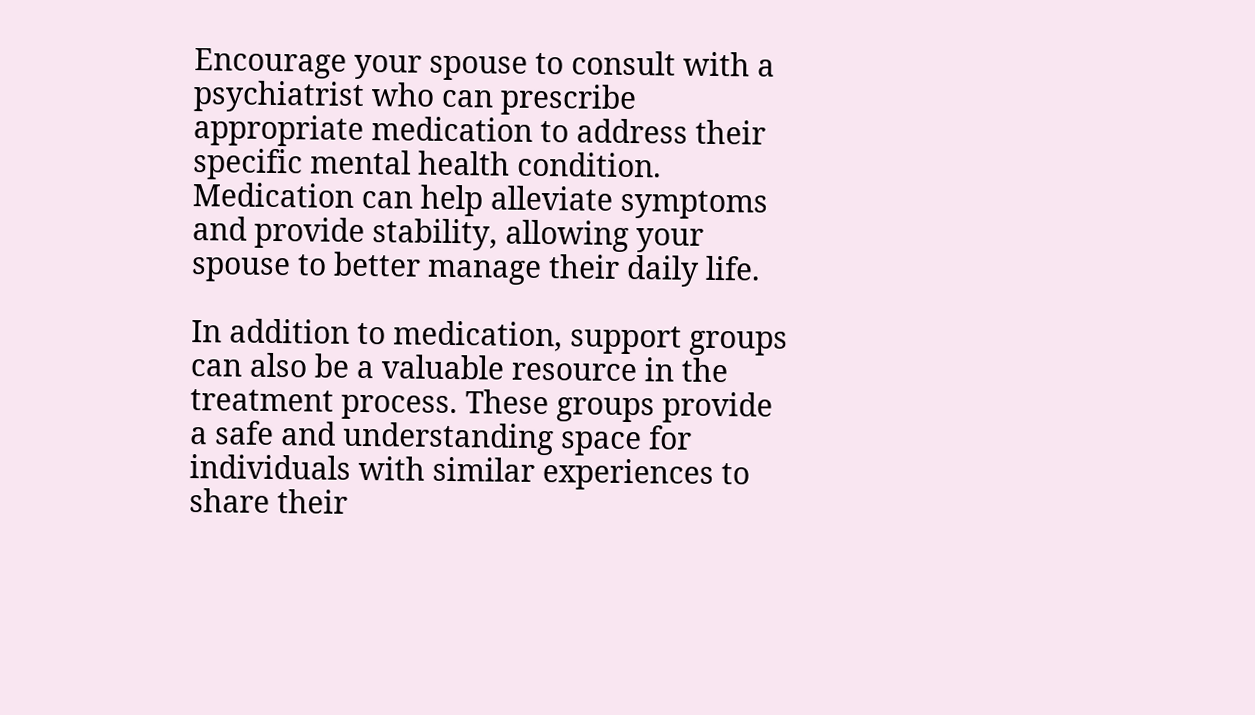Encourage your spouse to consult with a psychiatrist who can prescribe appropriate medication to address their specific mental health condition. Medication can help alleviate symptoms and provide stability, allowing your spouse to better manage their daily life.

In addition to medication, support groups can also be a valuable resource in the treatment process. These groups provide a safe and understanding space for individuals with similar experiences to share their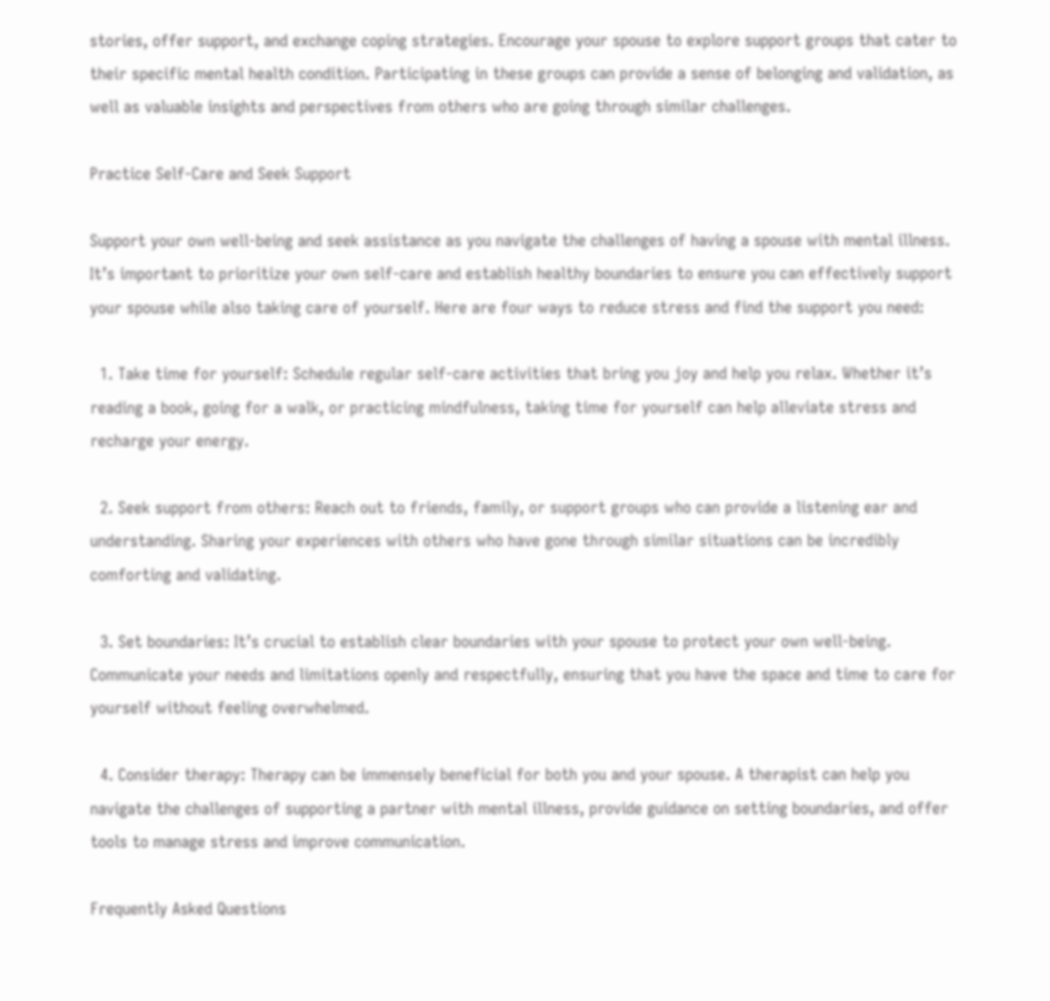stories, offer support, and exchange coping strategies. Encourage your spouse to explore support groups that cater to their specific mental health condition. Participating in these groups can provide a sense of belonging and validation, as well as valuable insights and perspectives from others who are going through similar challenges.

Practice Self-Care and Seek Support

Support your own well-being and seek assistance as you navigate the challenges of having a spouse with mental illness. It’s important to prioritize your own self-care and establish healthy boundaries to ensure you can effectively support your spouse while also taking care of yourself. Here are four ways to reduce stress and find the support you need:

  1. Take time for yourself: Schedule regular self-care activities that bring you joy and help you relax. Whether it’s reading a book, going for a walk, or practicing mindfulness, taking time for yourself can help alleviate stress and recharge your energy.

  2. Seek support from others: Reach out to friends, family, or support groups who can provide a listening ear and understanding. Sharing your experiences with others who have gone through similar situations can be incredibly comforting and validating.

  3. Set boundaries: It’s crucial to establish clear boundaries with your spouse to protect your own well-being. Communicate your needs and limitations openly and respectfully, ensuring that you have the space and time to care for yourself without feeling overwhelmed.

  4. Consider therapy: Therapy can be immensely beneficial for both you and your spouse. A therapist can help you navigate the challenges of supporting a partner with mental illness, provide guidance on setting boundaries, and offer tools to manage stress and improve communication.

Frequently Asked Questions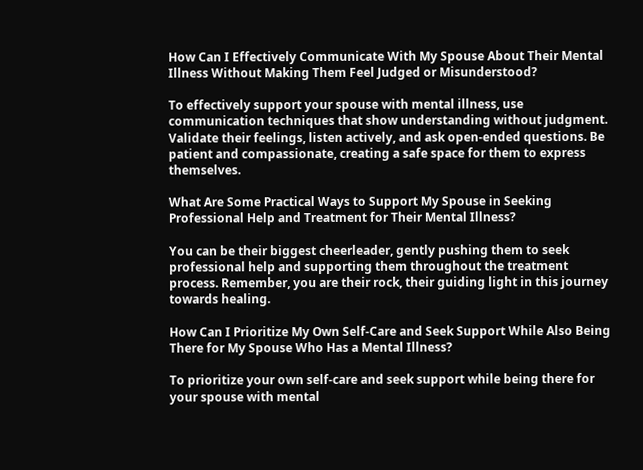How Can I Effectively Communicate With My Spouse About Their Mental Illness Without Making Them Feel Judged or Misunderstood?

To effectively support your spouse with mental illness, use communication techniques that show understanding without judgment. Validate their feelings, listen actively, and ask open-ended questions. Be patient and compassionate, creating a safe space for them to express themselves.

What Are Some Practical Ways to Support My Spouse in Seeking Professional Help and Treatment for Their Mental Illness?

You can be their biggest cheerleader, gently pushing them to seek professional help and supporting them throughout the treatment process. Remember, you are their rock, their guiding light in this journey towards healing.

How Can I Prioritize My Own Self-Care and Seek Support While Also Being There for My Spouse Who Has a Mental Illness?

To prioritize your own self-care and seek support while being there for your spouse with mental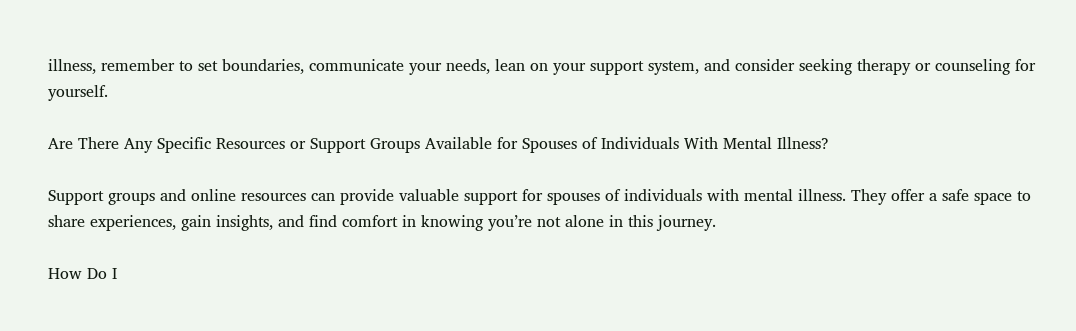illness, remember to set boundaries, communicate your needs, lean on your support system, and consider seeking therapy or counseling for yourself.

Are There Any Specific Resources or Support Groups Available for Spouses of Individuals With Mental Illness?

Support groups and online resources can provide valuable support for spouses of individuals with mental illness. They offer a safe space to share experiences, gain insights, and find comfort in knowing you’re not alone in this journey.

How Do I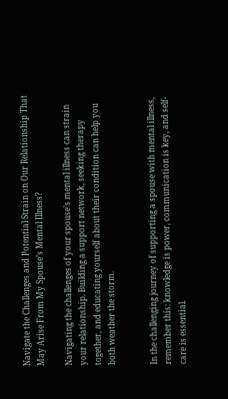Navigate the Challenges and Potential Strain on Our Relationship That May Arise From My Spouse’s Mental Illness?

Navigating the challenges of your spouse’s mental illness can strain your relationship. Building a support network, seeking therapy together, and educating yourself about their condition can help you both weather the storm.


In the challenging journey of supporting a spouse with mental illness, remember this: knowledge is power, communication is key, and self-care is essential.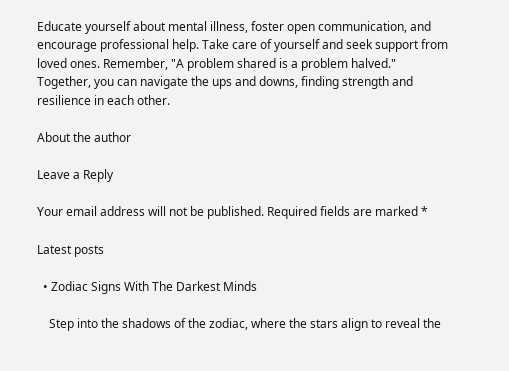Educate yourself about mental illness, foster open communication, and encourage professional help. Take care of yourself and seek support from loved ones. Remember, "A problem shared is a problem halved." Together, you can navigate the ups and downs, finding strength and resilience in each other.

About the author

Leave a Reply

Your email address will not be published. Required fields are marked *

Latest posts

  • Zodiac Signs With The Darkest Minds

    Step into the shadows of the zodiac, where the stars align to reveal the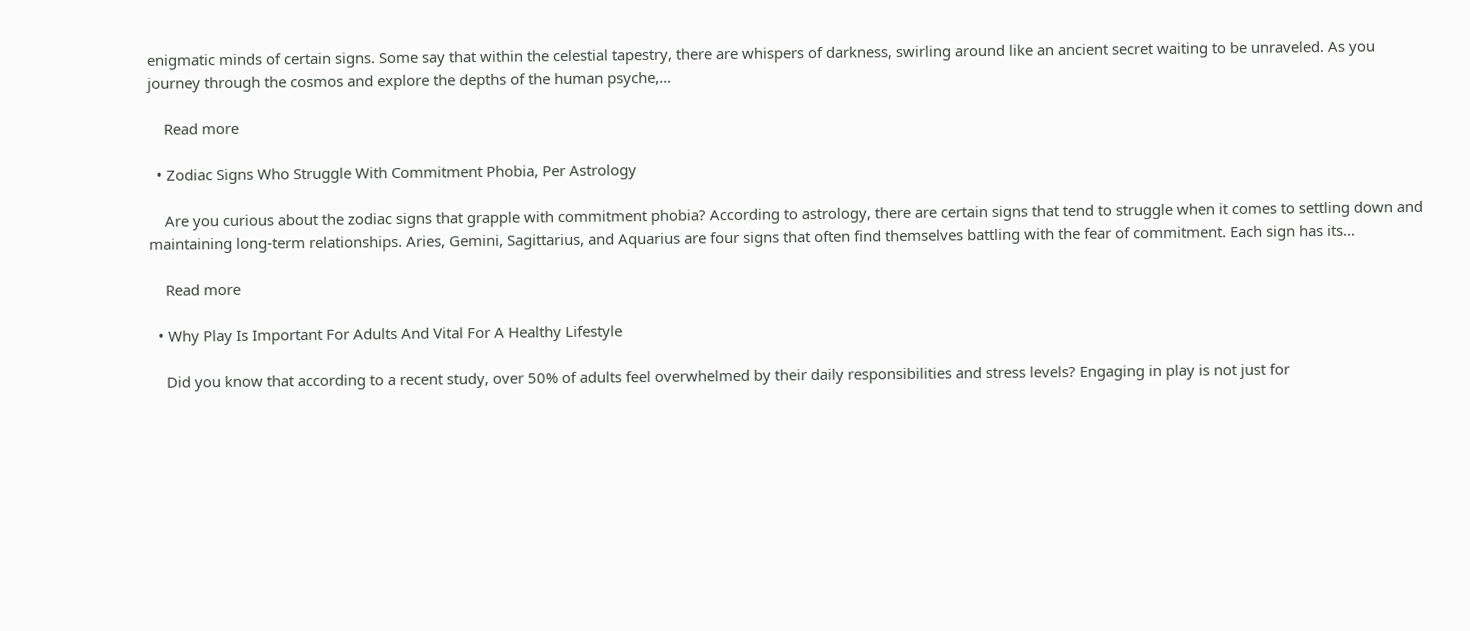enigmatic minds of certain signs. Some say that within the celestial tapestry, there are whispers of darkness, swirling around like an ancient secret waiting to be unraveled. As you journey through the cosmos and explore the depths of the human psyche,…

    Read more

  • Zodiac Signs Who Struggle With Commitment Phobia, Per Astrology

    Are you curious about the zodiac signs that grapple with commitment phobia? According to astrology, there are certain signs that tend to struggle when it comes to settling down and maintaining long-term relationships. Aries, Gemini, Sagittarius, and Aquarius are four signs that often find themselves battling with the fear of commitment. Each sign has its…

    Read more

  • Why Play Is Important For Adults And Vital For A Healthy Lifestyle

    Did you know that according to a recent study, over 50% of adults feel overwhelmed by their daily responsibilities and stress levels? Engaging in play is not just for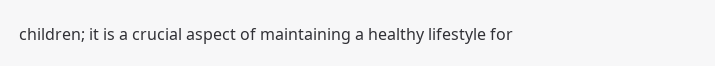children; it is a crucial aspect of maintaining a healthy lifestyle for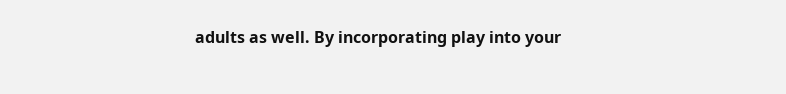adults as well. By incorporating play into your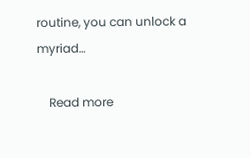routine, you can unlock a myriad…

    Read more